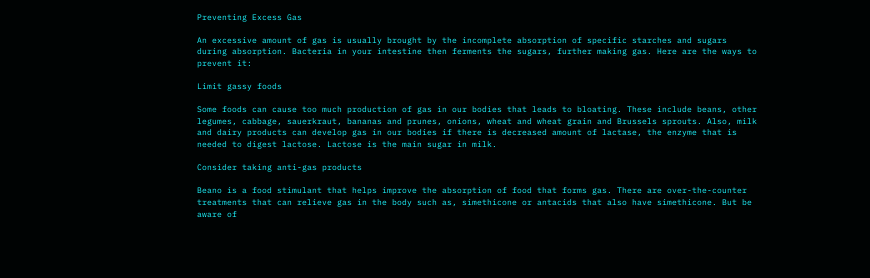Preventing Excess Gas

An excessive amount of gas is usually brought by the incomplete absorption of specific starches and sugars during absorption. Bacteria in your intestine then ferments the sugars, further making gas. Here are the ways to prevent it:

Limit gassy foods

Some foods can cause too much production of gas in our bodies that leads to bloating. These include beans, other legumes, cabbage, sauerkraut, bananas and prunes, onions, wheat and wheat grain and Brussels sprouts. Also, milk and dairy products can develop gas in our bodies if there is decreased amount of lactase, the enzyme that is needed to digest lactose. Lactose is the main sugar in milk.

Consider taking anti-gas products

Beano is a food stimulant that helps improve the absorption of food that forms gas. There are over-the-counter treatments that can relieve gas in the body such as, simethicone or antacids that also have simethicone. But be aware of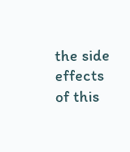the side effects of this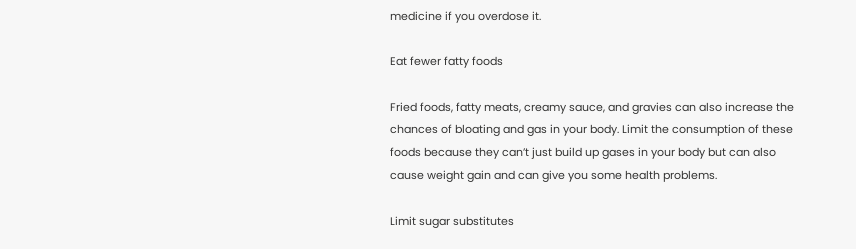medicine if you overdose it.

Eat fewer fatty foods

Fried foods, fatty meats, creamy sauce, and gravies can also increase the chances of bloating and gas in your body. Limit the consumption of these foods because they can’t just build up gases in your body but can also cause weight gain and can give you some health problems.

Limit sugar substitutes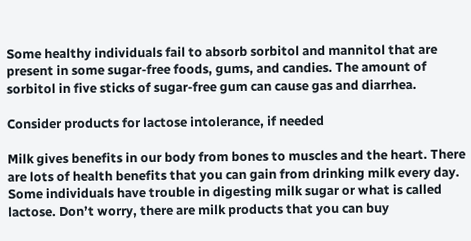Some healthy individuals fail to absorb sorbitol and mannitol that are present in some sugar-free foods, gums, and candies. The amount of sorbitol in five sticks of sugar-free gum can cause gas and diarrhea.

Consider products for lactose intolerance, if needed

Milk gives benefits in our body from bones to muscles and the heart. There are lots of health benefits that you can gain from drinking milk every day. Some individuals have trouble in digesting milk sugar or what is called lactose. Don’t worry, there are milk products that you can buy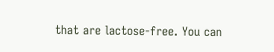that are lactose-free. You can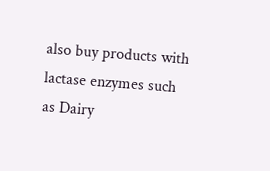also buy products with lactase enzymes such as Dairy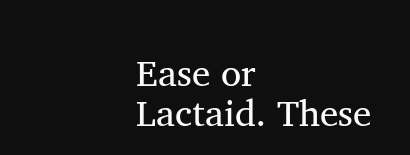Ease or Lactaid. These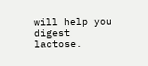will help you digest lactose.